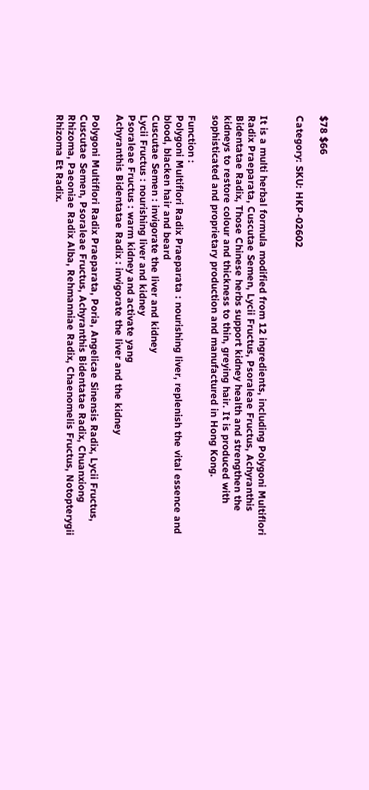$78 $66

Category: SKU: HKP-02602


It is a multi herbal formula modified from 12 ingredients, including Polygoni Multiflori Radix Praeparata, Cuscutae Semen, Lycii Fructus, Psoraleae Fructus, Achyranthis Bidentatae Radix, Those Chinese herbs support kidney health and strengthen the kidneys to restore colour and thickness to thin, greying hair. It is produced with sophisticated and proprietary production and manufactured in Hong Kong.

Function :
Polygoni Multiflori Radix Praeparata : nourishing liver, replenish the vital essence and blood, blacken hair and beard
Cuscutae Semen : invigorate the liver and kidney
Lycii Fructus : nourishing liver and kidney
Psoraleae Fructus : warm kidney and activate yang
Achyranthis Bidentatae Radix : invigorate the liver and the kidney

Polygoni Multiflori Radix Praeparata, Poria, Angelicae Sinensis Radix, Lycii Fructus, Cuscutae Semen, Psoraleae Fructus, Achyranthis Bidentatae Radix, Chuanxiong Rhizoma, Paeoniae Radix Alba, Rehmanniae Radix, Chaenomelis Fructus, Notopterygii Rhizoma Et Radix.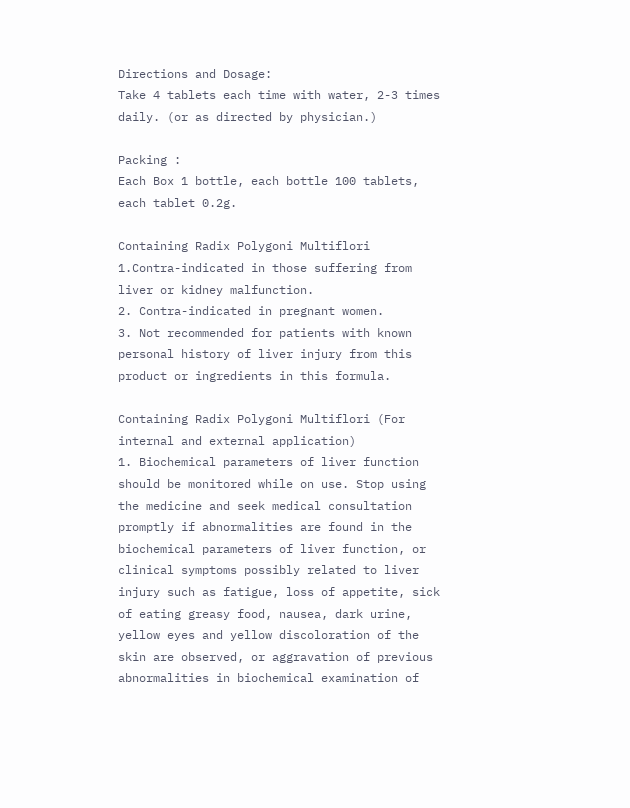Directions and Dosage:
Take 4 tablets each time with water, 2-3 times daily. (or as directed by physician.)

Packing :
Each Box 1 bottle, each bottle 100 tablets, each tablet 0.2g.

Containing Radix Polygoni Multiflori
1.Contra-indicated in those suffering from liver or kidney malfunction.
2. Contra-indicated in pregnant women.
3. Not recommended for patients with known personal history of liver injury from this product or ingredients in this formula.

Containing Radix Polygoni Multiflori (For internal and external application)
1. Biochemical parameters of liver function should be monitored while on use. Stop using the medicine and seek medical consultation promptly if abnormalities are found in the biochemical parameters of liver function, or clinical symptoms possibly related to liver injury such as fatigue, loss of appetite, sick of eating greasy food, nausea, dark urine, yellow eyes and yellow discoloration of the skin are observed, or aggravation of previous abnormalities in biochemical examination of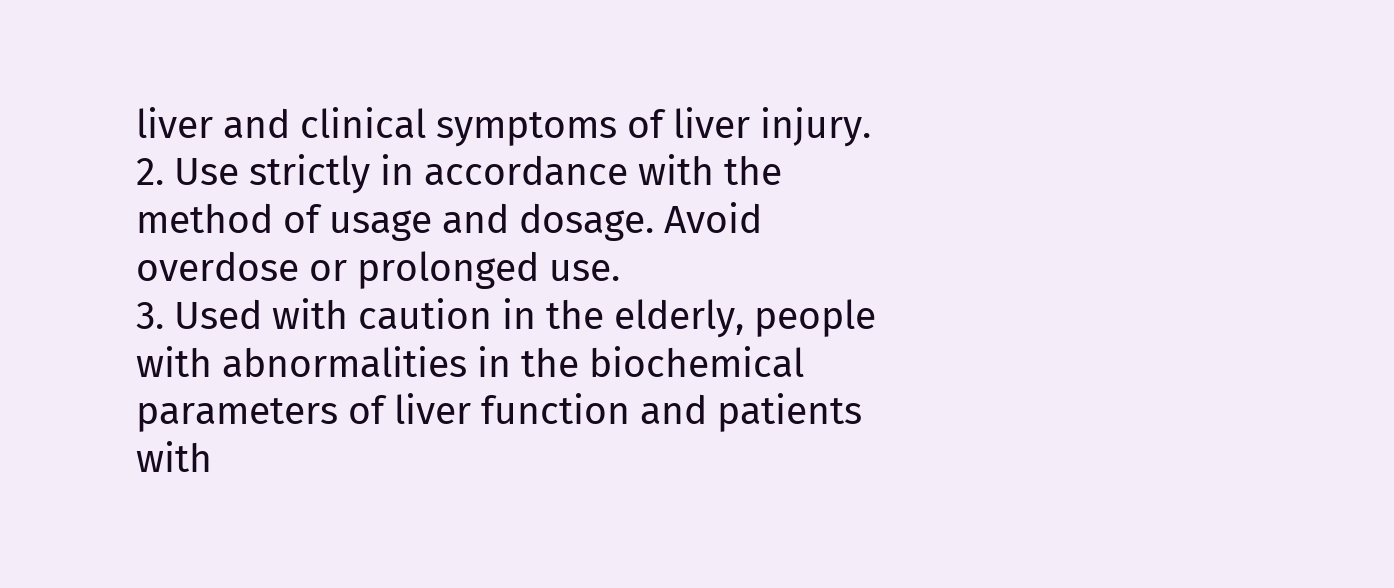liver and clinical symptoms of liver injury.
2. Use strictly in accordance with the method of usage and dosage. Avoid overdose or prolonged use.
3. Used with caution in the elderly, people with abnormalities in the biochemical parameters of liver function and patients with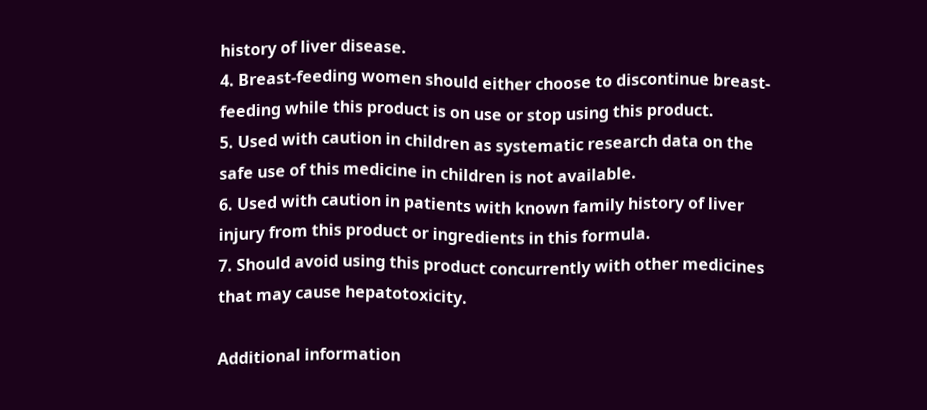history of liver disease.
4. Breast-feeding women should either choose to discontinue breast-feeding while this product is on use or stop using this product.
5. Used with caution in children as systematic research data on the safe use of this medicine in children is not available.
6. Used with caution in patients with known family history of liver injury from this product or ingredients in this formula.
7. Should avoid using this product concurrently with other medicines that may cause hepatotoxicity.

Additional information